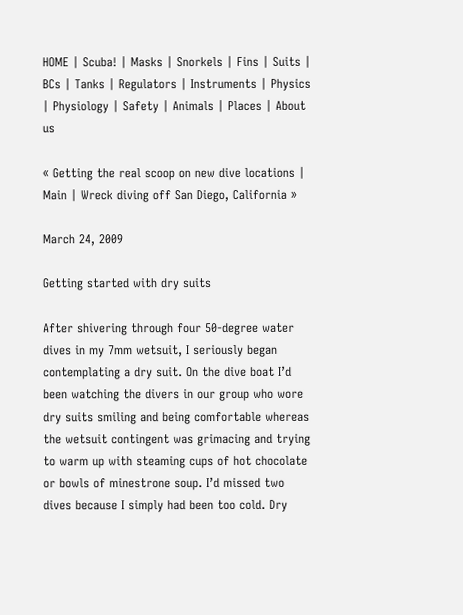HOME | Scuba! | Masks | Snorkels | Fins | Suits | BCs | Tanks | Regulators | Instruments | Physics | Physiology | Safety | Animals | Places | About us

« Getting the real scoop on new dive locations | Main | Wreck diving off San Diego, California »

March 24, 2009

Getting started with dry suits

After shivering through four 50-degree water dives in my 7mm wetsuit, I seriously began contemplating a dry suit. On the dive boat I’d been watching the divers in our group who wore dry suits smiling and being comfortable whereas the wetsuit contingent was grimacing and trying to warm up with steaming cups of hot chocolate or bowls of minestrone soup. I’d missed two dives because I simply had been too cold. Dry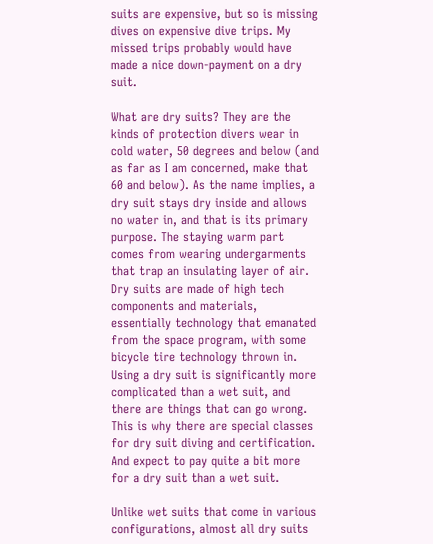suits are expensive, but so is missing dives on expensive dive trips. My missed trips probably would have made a nice down-payment on a dry suit.

What are dry suits? They are the kinds of protection divers wear in cold water, 50 degrees and below (and as far as I am concerned, make that 60 and below). As the name implies, a dry suit stays dry inside and allows no water in, and that is its primary purpose. The staying warm part comes from wearing undergarments that trap an insulating layer of air. Dry suits are made of high tech components and materials, essentially technology that emanated from the space program, with some bicycle tire technology thrown in. Using a dry suit is significantly more complicated than a wet suit, and there are things that can go wrong. This is why there are special classes for dry suit diving and certification. And expect to pay quite a bit more for a dry suit than a wet suit.

Unlike wet suits that come in various configurations, almost all dry suits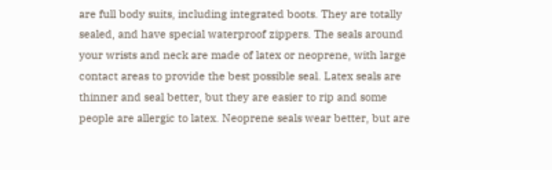are full body suits, including integrated boots. They are totally sealed, and have special waterproof zippers. The seals around your wrists and neck are made of latex or neoprene, with large contact areas to provide the best possible seal. Latex seals are thinner and seal better, but they are easier to rip and some people are allergic to latex. Neoprene seals wear better, but are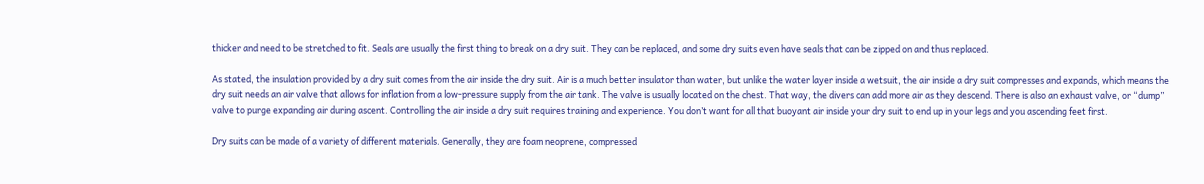thicker and need to be stretched to fit. Seals are usually the first thing to break on a dry suit. They can be replaced, and some dry suits even have seals that can be zipped on and thus replaced.

As stated, the insulation provided by a dry suit comes from the air inside the dry suit. Air is a much better insulator than water, but unlike the water layer inside a wetsuit, the air inside a dry suit compresses and expands, which means the dry suit needs an air valve that allows for inflation from a low-pressure supply from the air tank. The valve is usually located on the chest. That way, the divers can add more air as they descend. There is also an exhaust valve, or “dump” valve to purge expanding air during ascent. Controlling the air inside a dry suit requires training and experience. You don’t want for all that buoyant air inside your dry suit to end up in your legs and you ascending feet first.

Dry suits can be made of a variety of different materials. Generally, they are foam neoprene, compressed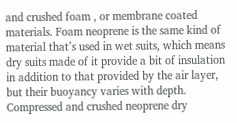and crushed foam , or membrane coated materials. Foam neoprene is the same kind of material that’s used in wet suits, which means dry suits made of it provide a bit of insulation in addition to that provided by the air layer, but their buoyancy varies with depth. Compressed and crushed neoprene dry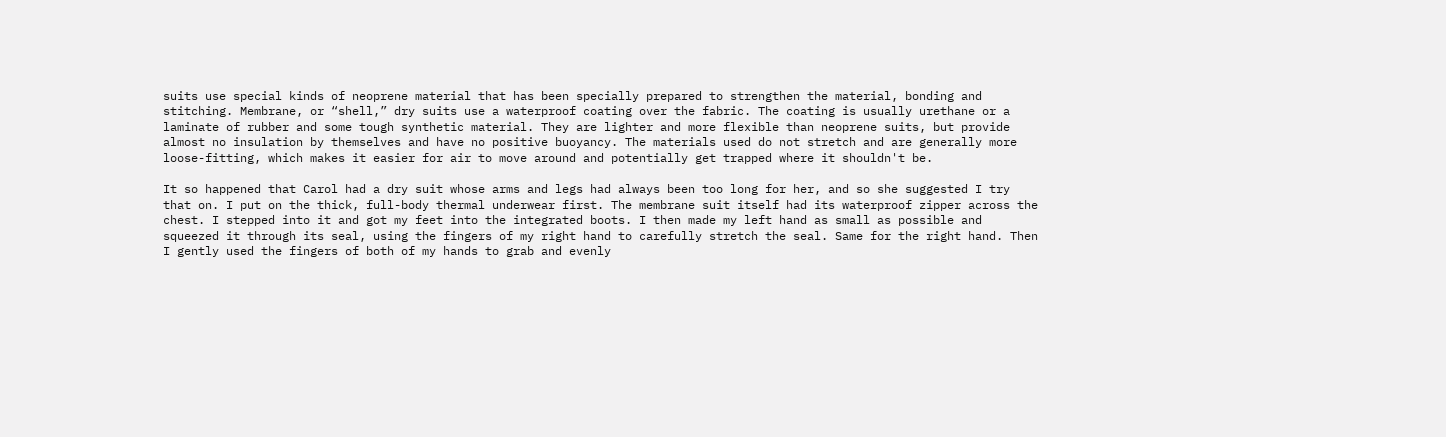suits use special kinds of neoprene material that has been specially prepared to strengthen the material, bonding and stitching. Membrane, or “shell,” dry suits use a waterproof coating over the fabric. The coating is usually urethane or a laminate of rubber and some tough synthetic material. They are lighter and more flexible than neoprene suits, but provide almost no insulation by themselves and have no positive buoyancy. The materials used do not stretch and are generally more loose-fitting, which makes it easier for air to move around and potentially get trapped where it shouldn't be.

It so happened that Carol had a dry suit whose arms and legs had always been too long for her, and so she suggested I try that on. I put on the thick, full-body thermal underwear first. The membrane suit itself had its waterproof zipper across the chest. I stepped into it and got my feet into the integrated boots. I then made my left hand as small as possible and squeezed it through its seal, using the fingers of my right hand to carefully stretch the seal. Same for the right hand. Then I gently used the fingers of both of my hands to grab and evenly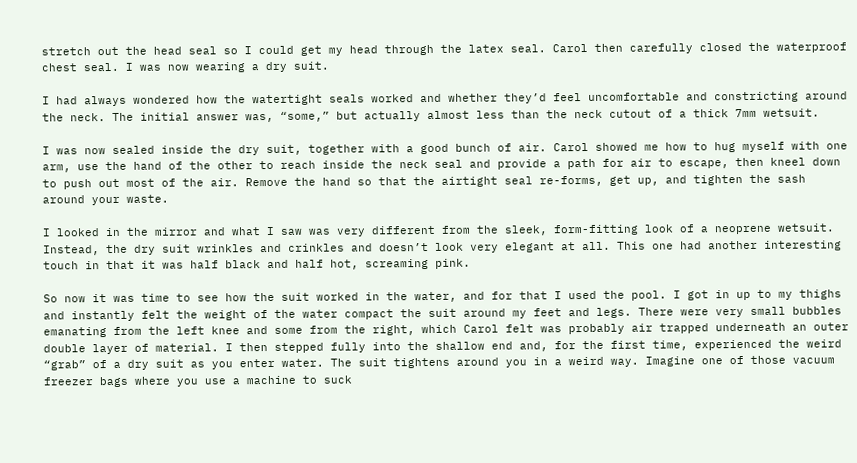stretch out the head seal so I could get my head through the latex seal. Carol then carefully closed the waterproof chest seal. I was now wearing a dry suit.

I had always wondered how the watertight seals worked and whether they’d feel uncomfortable and constricting around the neck. The initial answer was, “some,” but actually almost less than the neck cutout of a thick 7mm wetsuit.

I was now sealed inside the dry suit, together with a good bunch of air. Carol showed me how to hug myself with one arm, use the hand of the other to reach inside the neck seal and provide a path for air to escape, then kneel down to push out most of the air. Remove the hand so that the airtight seal re-forms, get up, and tighten the sash around your waste.

I looked in the mirror and what I saw was very different from the sleek, form-fitting look of a neoprene wetsuit. Instead, the dry suit wrinkles and crinkles and doesn’t look very elegant at all. This one had another interesting touch in that it was half black and half hot, screaming pink.

So now it was time to see how the suit worked in the water, and for that I used the pool. I got in up to my thighs and instantly felt the weight of the water compact the suit around my feet and legs. There were very small bubbles emanating from the left knee and some from the right, which Carol felt was probably air trapped underneath an outer double layer of material. I then stepped fully into the shallow end and, for the first time, experienced the weird “grab” of a dry suit as you enter water. The suit tightens around you in a weird way. Imagine one of those vacuum freezer bags where you use a machine to suck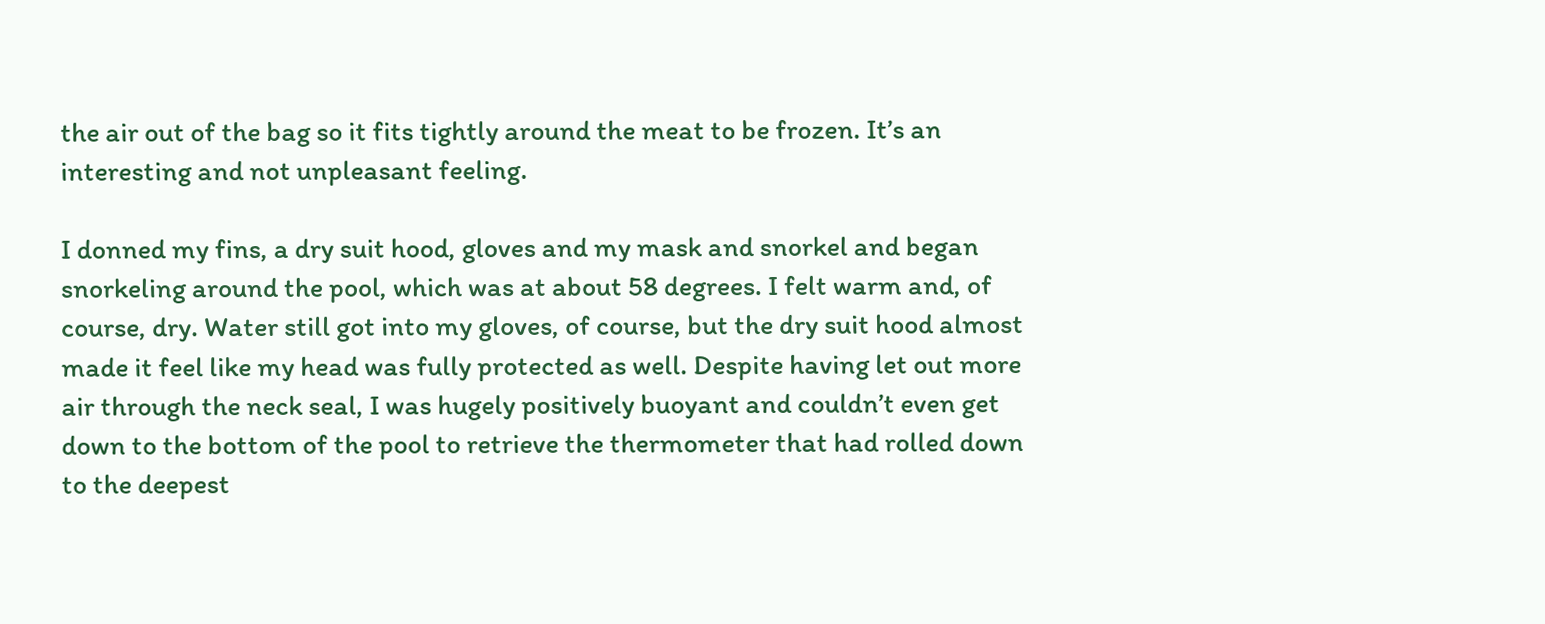the air out of the bag so it fits tightly around the meat to be frozen. It’s an interesting and not unpleasant feeling.

I donned my fins, a dry suit hood, gloves and my mask and snorkel and began snorkeling around the pool, which was at about 58 degrees. I felt warm and, of course, dry. Water still got into my gloves, of course, but the dry suit hood almost made it feel like my head was fully protected as well. Despite having let out more air through the neck seal, I was hugely positively buoyant and couldn’t even get down to the bottom of the pool to retrieve the thermometer that had rolled down to the deepest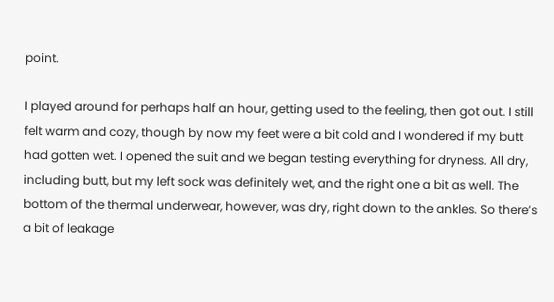point.

I played around for perhaps half an hour, getting used to the feeling, then got out. I still felt warm and cozy, though by now my feet were a bit cold and I wondered if my butt had gotten wet. I opened the suit and we began testing everything for dryness. All dry, including butt, but my left sock was definitely wet, and the right one a bit as well. The bottom of the thermal underwear, however, was dry, right down to the ankles. So there’s a bit of leakage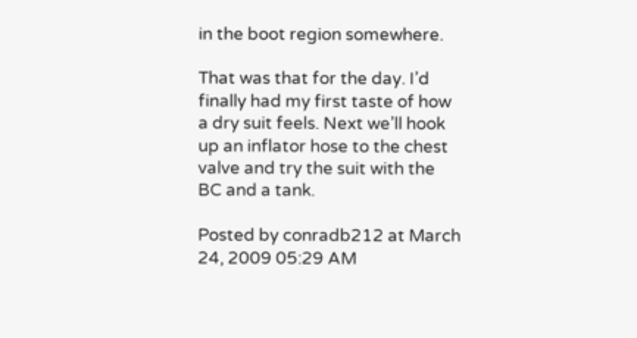in the boot region somewhere.

That was that for the day. I’d finally had my first taste of how a dry suit feels. Next we’ll hook up an inflator hose to the chest valve and try the suit with the BC and a tank.

Posted by conradb212 at March 24, 2009 05:29 AM